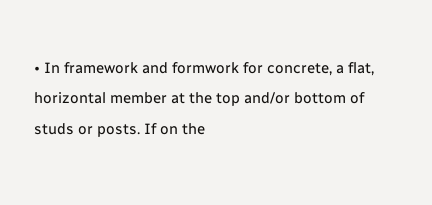• In framework and formwork for concrete, a flat, horizontal member at the top and/or bottom of studs or posts. If on the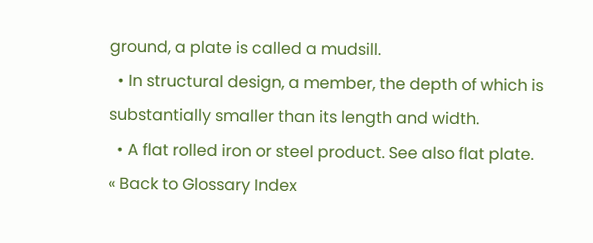ground, a plate is called a mudsill.
  • In structural design, a member, the depth of which is substantially smaller than its length and width.
  • A flat rolled iron or steel product. See also flat plate.
« Back to Glossary Index